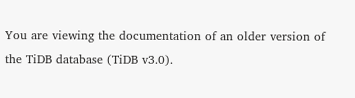You are viewing the documentation of an older version of the TiDB database (TiDB v3.0).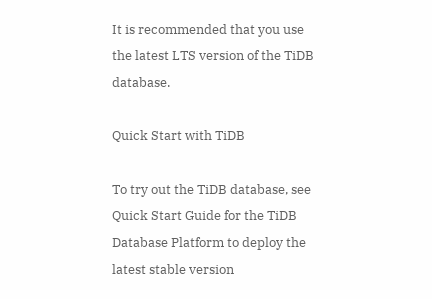It is recommended that you use the latest LTS version of the TiDB database.

Quick Start with TiDB

To try out the TiDB database, see Quick Start Guide for the TiDB Database Platform to deploy the latest stable version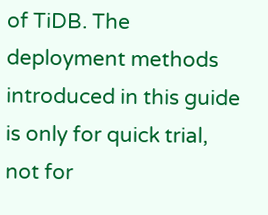of TiDB. The deployment methods introduced in this guide is only for quick trial, not for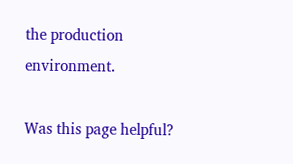the production environment.

Was this page helpful?